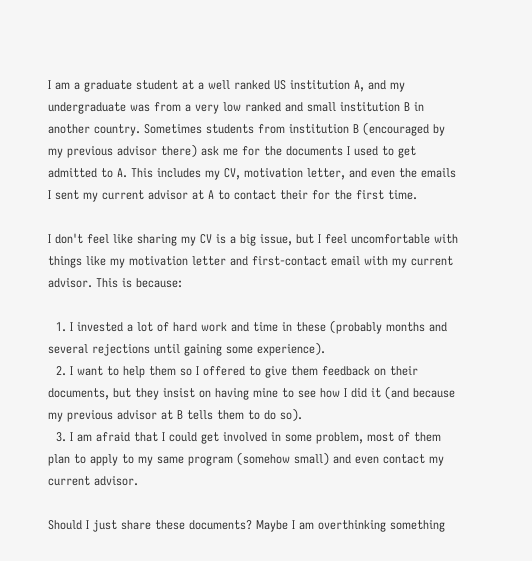I am a graduate student at a well ranked US institution A, and my undergraduate was from a very low ranked and small institution B in another country. Sometimes students from institution B (encouraged by my previous advisor there) ask me for the documents I used to get admitted to A. This includes my CV, motivation letter, and even the emails I sent my current advisor at A to contact their for the first time.

I don't feel like sharing my CV is a big issue, but I feel uncomfortable with things like my motivation letter and first-contact email with my current advisor. This is because:

  1. I invested a lot of hard work and time in these (probably months and several rejections until gaining some experience).
  2. I want to help them so I offered to give them feedback on their documents, but they insist on having mine to see how I did it (and because my previous advisor at B tells them to do so).
  3. I am afraid that I could get involved in some problem, most of them plan to apply to my same program (somehow small) and even contact my current advisor.

Should I just share these documents? Maybe I am overthinking something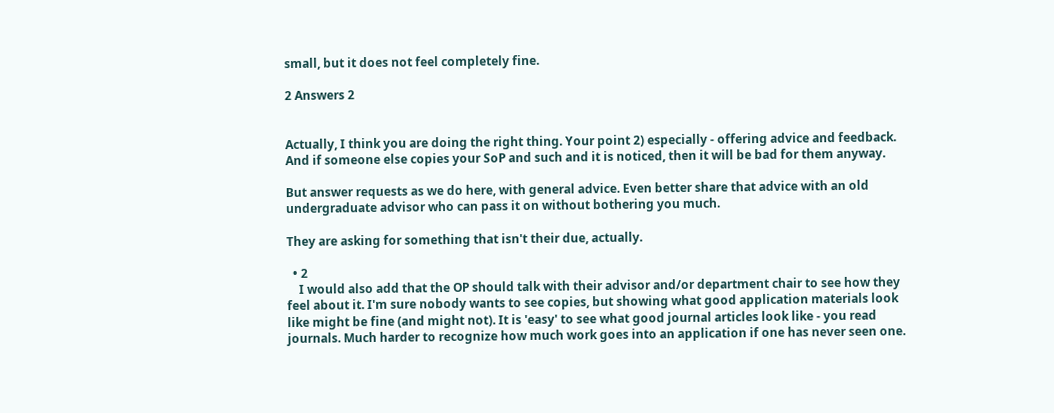small, but it does not feel completely fine.

2 Answers 2


Actually, I think you are doing the right thing. Your point 2) especially - offering advice and feedback. And if someone else copies your SoP and such and it is noticed, then it will be bad for them anyway.

But answer requests as we do here, with general advice. Even better share that advice with an old undergraduate advisor who can pass it on without bothering you much.

They are asking for something that isn't their due, actually.

  • 2
    I would also add that the OP should talk with their advisor and/or department chair to see how they feel about it. I'm sure nobody wants to see copies, but showing what good application materials look like might be fine (and might not). It is 'easy' to see what good journal articles look like - you read journals. Much harder to recognize how much work goes into an application if one has never seen one.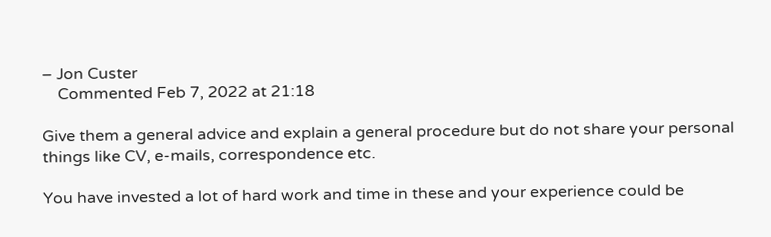– Jon Custer
    Commented Feb 7, 2022 at 21:18

Give them a general advice and explain a general procedure but do not share your personal things like CV, e-mails, correspondence etc.

You have invested a lot of hard work and time in these and your experience could be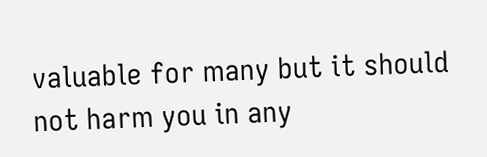valuable for many but it should not harm you in any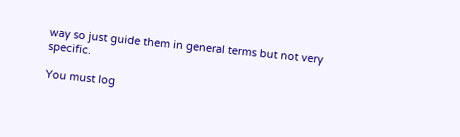way so just guide them in general terms but not very specific.

You must log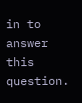in to answer this question.